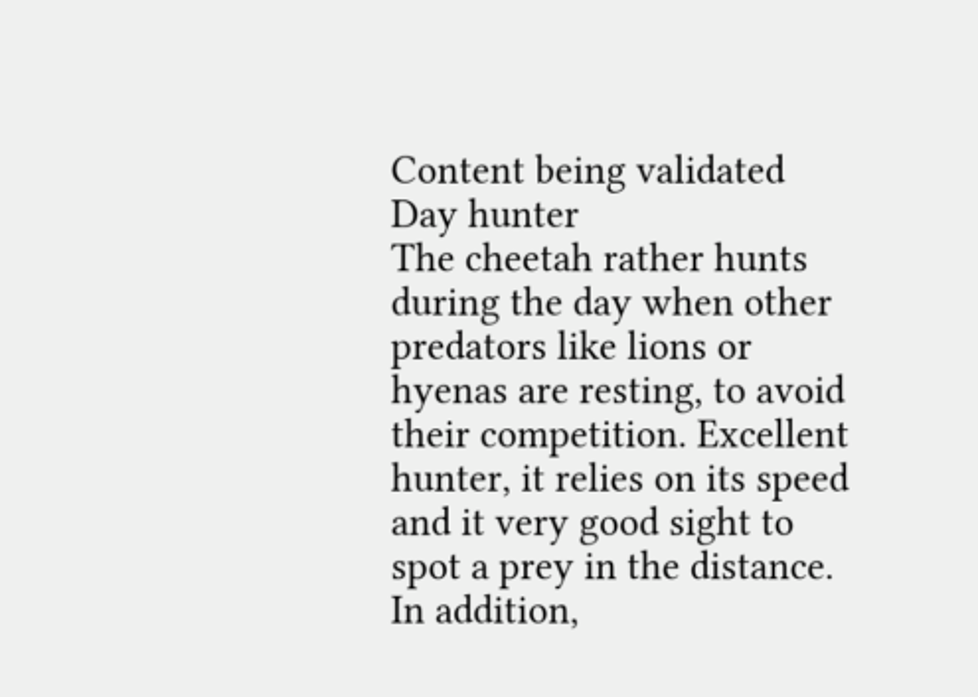Content being validated
Day hunter
The cheetah rather hunts during the day when other predators like lions or hyenas are resting, to avoid their competition. Excellent hunter, it relies on its speed and it very good sight to spot a prey in the distance. In addition,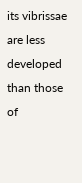its vibrissae are less developed than those of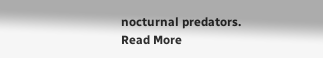nocturnal predators.
Read More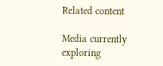Related content

Media currently exploring